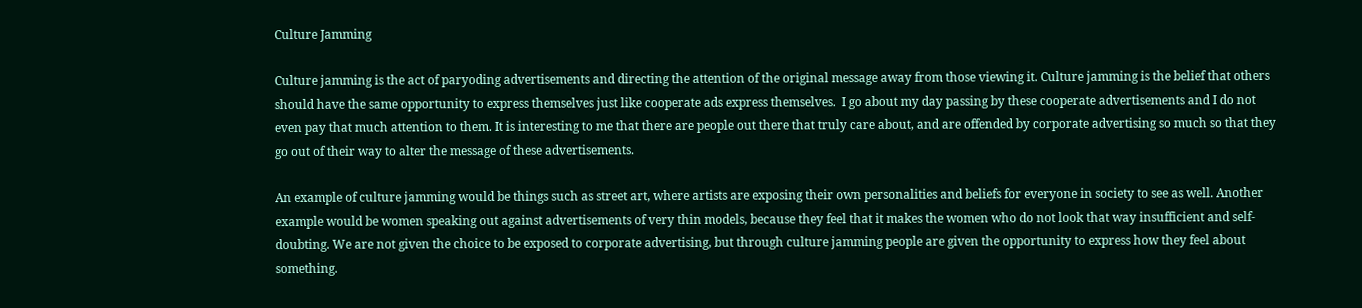Culture Jamming

Culture jamming is the act of paryoding advertisements and directing the attention of the original message away from those viewing it. Culture jamming is the belief that others should have the same opportunity to express themselves just like cooperate ads express themselves.  I go about my day passing by these cooperate advertisements and I do not even pay that much attention to them. It is interesting to me that there are people out there that truly care about, and are offended by corporate advertising so much so that they go out of their way to alter the message of these advertisements.

An example of culture jamming would be things such as street art, where artists are exposing their own personalities and beliefs for everyone in society to see as well. Another example would be women speaking out against advertisements of very thin models, because they feel that it makes the women who do not look that way insufficient and self-doubting. We are not given the choice to be exposed to corporate advertising, but through culture jamming people are given the opportunity to express how they feel about something.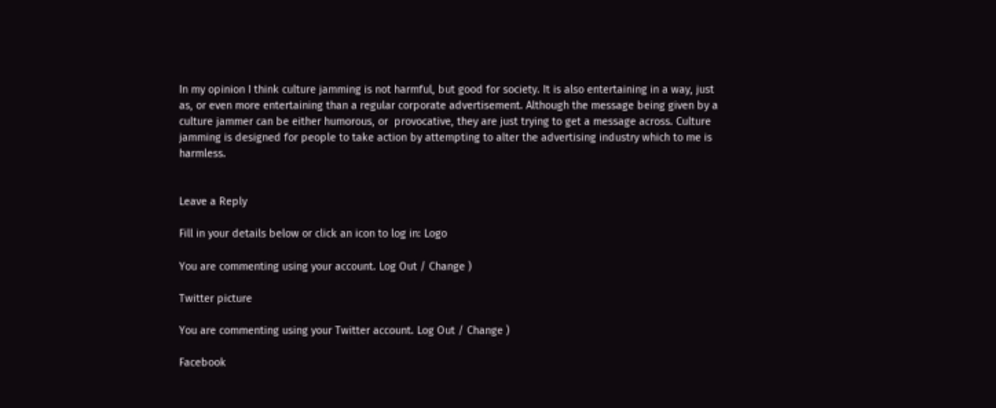In my opinion I think culture jamming is not harmful, but good for society. It is also entertaining in a way, just as, or even more entertaining than a regular corporate advertisement. Although the message being given by a culture jammer can be either humorous, or  provocative, they are just trying to get a message across. Culture jamming is designed for people to take action by attempting to alter the advertising industry which to me is harmless.


Leave a Reply

Fill in your details below or click an icon to log in: Logo

You are commenting using your account. Log Out / Change )

Twitter picture

You are commenting using your Twitter account. Log Out / Change )

Facebook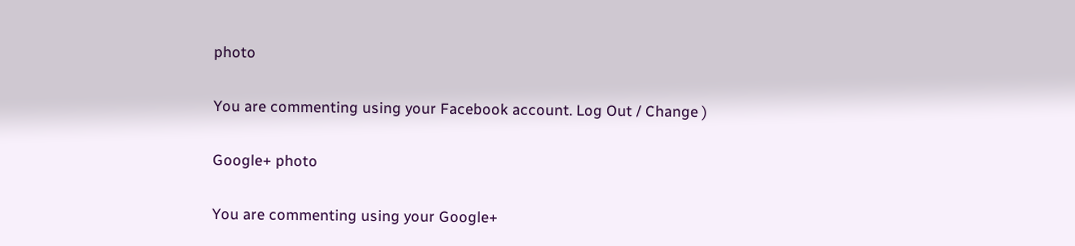photo

You are commenting using your Facebook account. Log Out / Change )

Google+ photo

You are commenting using your Google+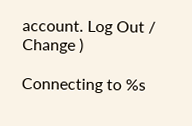account. Log Out / Change )

Connecting to %s